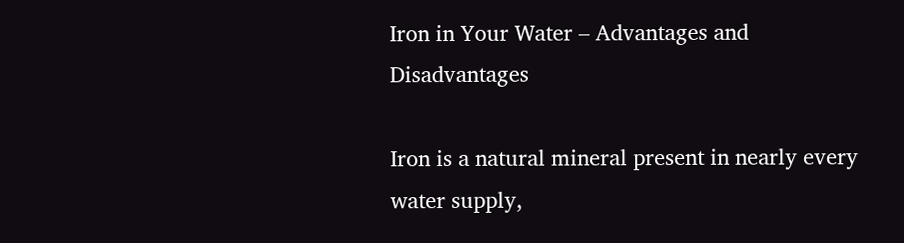Iron in Your Water – Advantages and Disadvantages

Iron is a natural mineral present in nearly every water supply,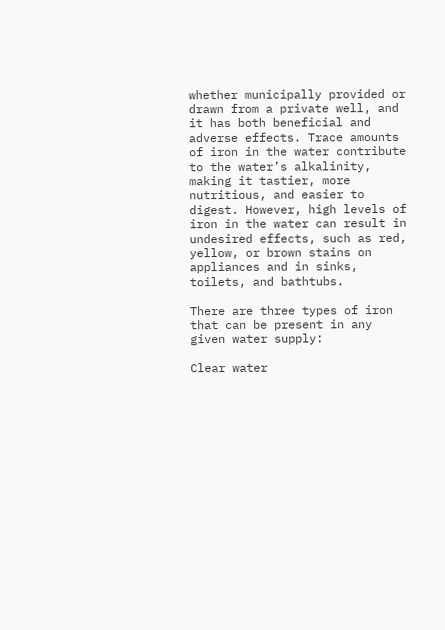whether municipally provided or drawn from a private well, and it has both beneficial and adverse effects. Trace amounts of iron in the water contribute to the water’s alkalinity, making it tastier, more nutritious, and easier to digest. However, high levels of iron in the water can result in undesired effects, such as red, yellow, or brown stains on appliances and in sinks, toilets, and bathtubs.

There are three types of iron that can be present in any given water supply:

Clear water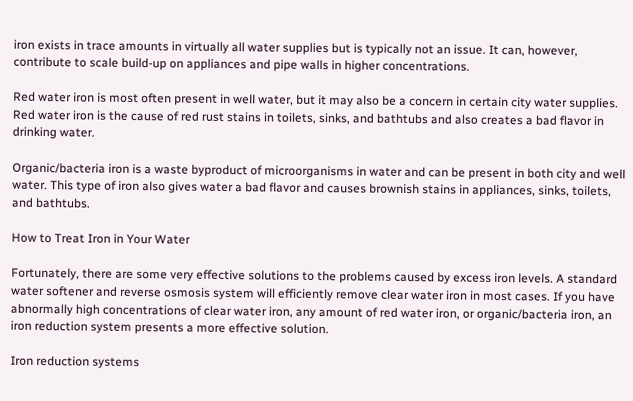iron exists in trace amounts in virtually all water supplies but is typically not an issue. It can, however, contribute to scale build-up on appliances and pipe walls in higher concentrations.

Red water iron is most often present in well water, but it may also be a concern in certain city water supplies. Red water iron is the cause of red rust stains in toilets, sinks, and bathtubs and also creates a bad flavor in drinking water.

Organic/bacteria iron is a waste byproduct of microorganisms in water and can be present in both city and well water. This type of iron also gives water a bad flavor and causes brownish stains in appliances, sinks, toilets, and bathtubs.

How to Treat Iron in Your Water

Fortunately, there are some very effective solutions to the problems caused by excess iron levels. A standard water softener and reverse osmosis system will efficiently remove clear water iron in most cases. If you have abnormally high concentrations of clear water iron, any amount of red water iron, or organic/bacteria iron, an iron reduction system presents a more effective solution.

Iron reduction systems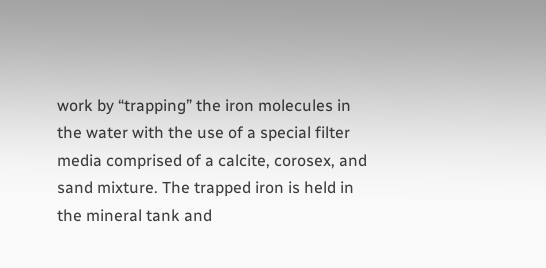work by “trapping” the iron molecules in the water with the use of a special filter media comprised of a calcite, corosex, and sand mixture. The trapped iron is held in the mineral tank and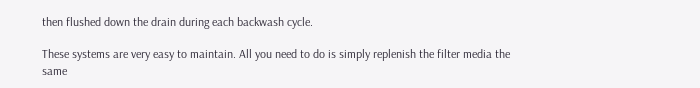then flushed down the drain during each backwash cycle.

These systems are very easy to maintain. All you need to do is simply replenish the filter media the same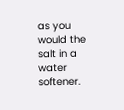as you would the salt in a water softener.